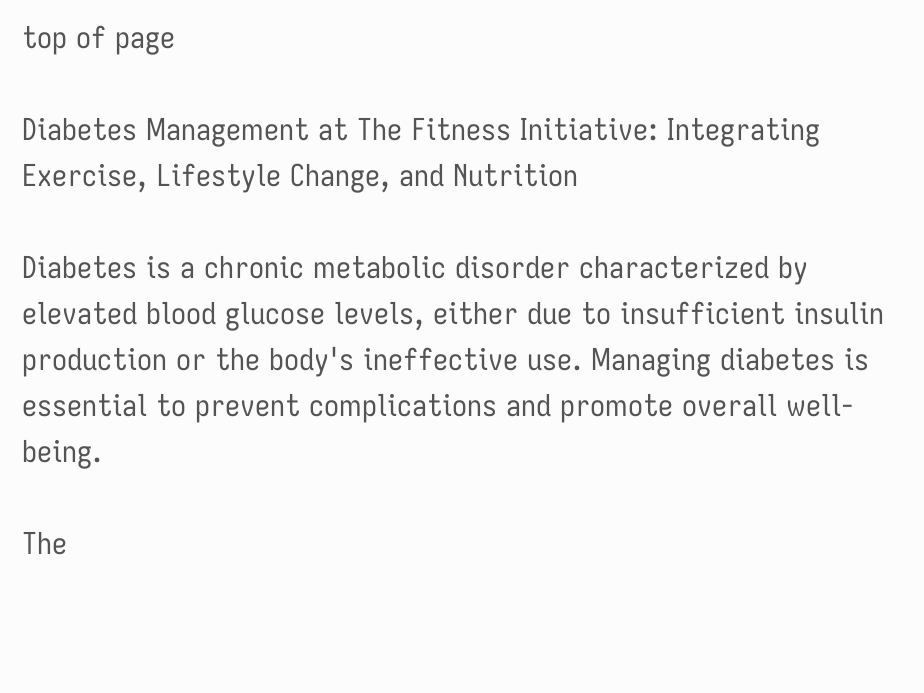top of page

Diabetes Management at The Fitness Initiative: Integrating Exercise, Lifestyle Change, and Nutrition

Diabetes is a chronic metabolic disorder characterized by elevated blood glucose levels, either due to insufficient insulin production or the body's ineffective use. Managing diabetes is essential to prevent complications and promote overall well-being.

The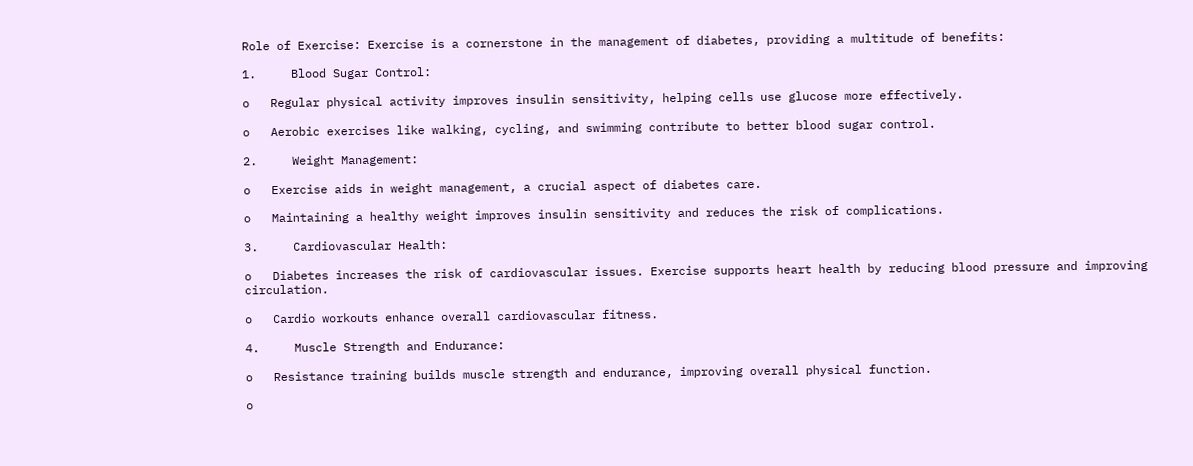Role of Exercise: Exercise is a cornerstone in the management of diabetes, providing a multitude of benefits:

1.     Blood Sugar Control:

o   Regular physical activity improves insulin sensitivity, helping cells use glucose more effectively.

o   Aerobic exercises like walking, cycling, and swimming contribute to better blood sugar control.

2.     Weight Management:

o   Exercise aids in weight management, a crucial aspect of diabetes care.

o   Maintaining a healthy weight improves insulin sensitivity and reduces the risk of complications.

3.     Cardiovascular Health:

o   Diabetes increases the risk of cardiovascular issues. Exercise supports heart health by reducing blood pressure and improving circulation.

o   Cardio workouts enhance overall cardiovascular fitness.

4.     Muscle Strength and Endurance:

o   Resistance training builds muscle strength and endurance, improving overall physical function.

o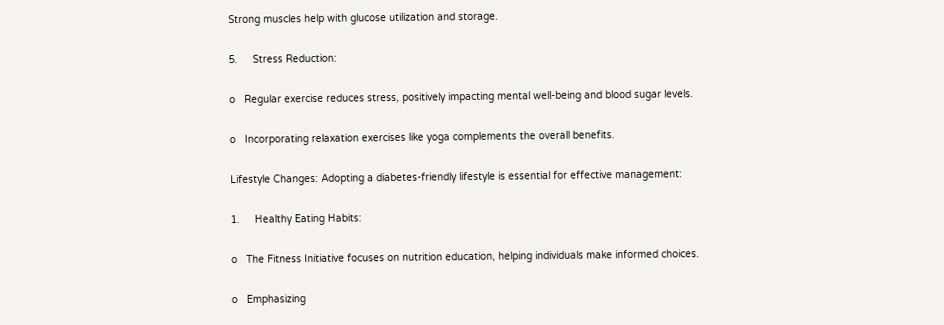Strong muscles help with glucose utilization and storage.

5.     Stress Reduction:

o   Regular exercise reduces stress, positively impacting mental well-being and blood sugar levels.

o   Incorporating relaxation exercises like yoga complements the overall benefits.

Lifestyle Changes: Adopting a diabetes-friendly lifestyle is essential for effective management:

1.     Healthy Eating Habits:

o   The Fitness Initiative focuses on nutrition education, helping individuals make informed choices.

o   Emphasizing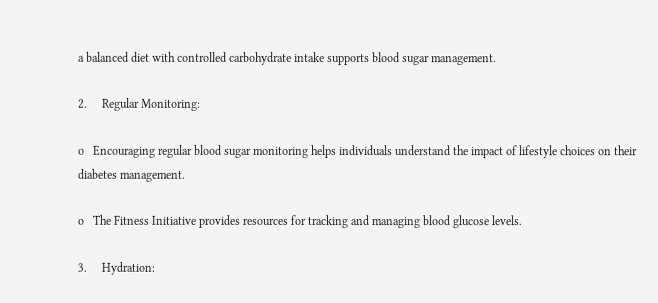a balanced diet with controlled carbohydrate intake supports blood sugar management.

2.     Regular Monitoring:

o   Encouraging regular blood sugar monitoring helps individuals understand the impact of lifestyle choices on their diabetes management.

o   The Fitness Initiative provides resources for tracking and managing blood glucose levels.

3.     Hydration: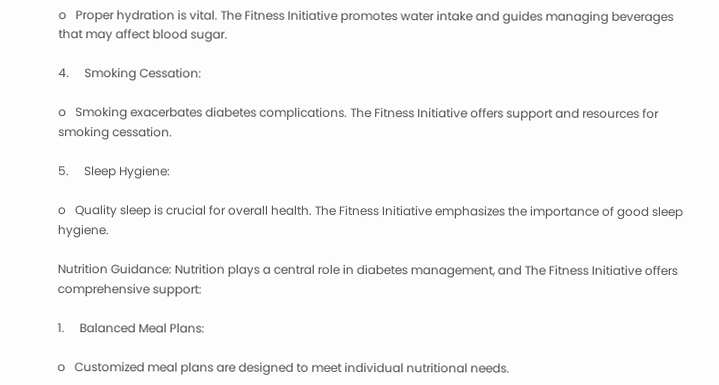o   Proper hydration is vital. The Fitness Initiative promotes water intake and guides managing beverages that may affect blood sugar.

4.     Smoking Cessation:

o   Smoking exacerbates diabetes complications. The Fitness Initiative offers support and resources for smoking cessation.

5.     Sleep Hygiene:

o   Quality sleep is crucial for overall health. The Fitness Initiative emphasizes the importance of good sleep hygiene.

Nutrition Guidance: Nutrition plays a central role in diabetes management, and The Fitness Initiative offers comprehensive support:

1.     Balanced Meal Plans:

o   Customized meal plans are designed to meet individual nutritional needs.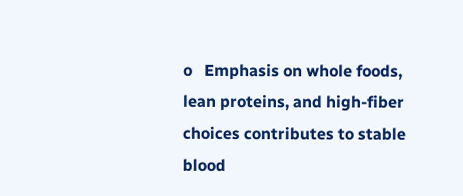o   Emphasis on whole foods, lean proteins, and high-fiber choices contributes to stable blood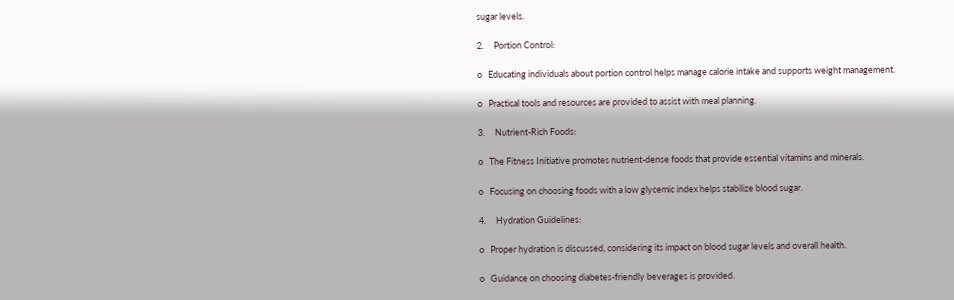sugar levels.

2.     Portion Control:

o   Educating individuals about portion control helps manage calorie intake and supports weight management.

o   Practical tools and resources are provided to assist with meal planning.

3.     Nutrient-Rich Foods:

o   The Fitness Initiative promotes nutrient-dense foods that provide essential vitamins and minerals.

o   Focusing on choosing foods with a low glycemic index helps stabilize blood sugar.

4.     Hydration Guidelines:

o   Proper hydration is discussed, considering its impact on blood sugar levels and overall health.

o   Guidance on choosing diabetes-friendly beverages is provided.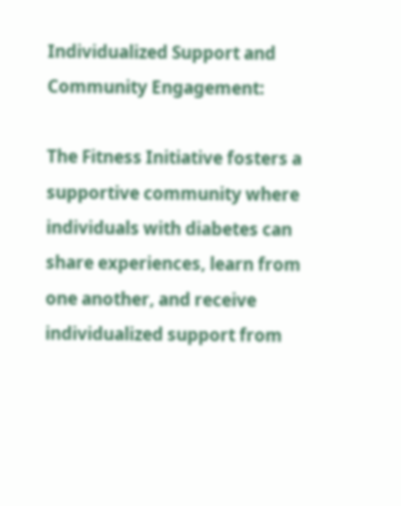Individualized Support and Community Engagement:

The Fitness Initiative fosters a supportive community where individuals with diabetes can share experiences, learn from one another, and receive individualized support from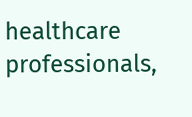healthcare professionals,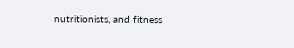nutritionists, and fitness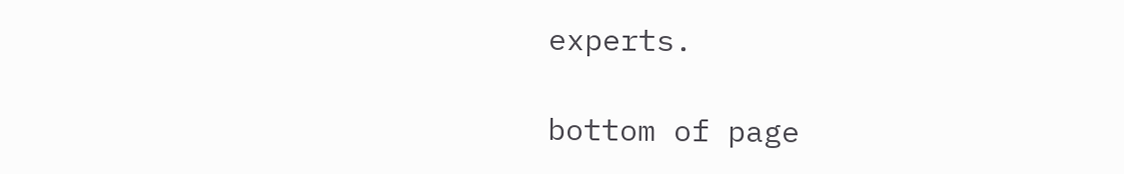experts.

bottom of page